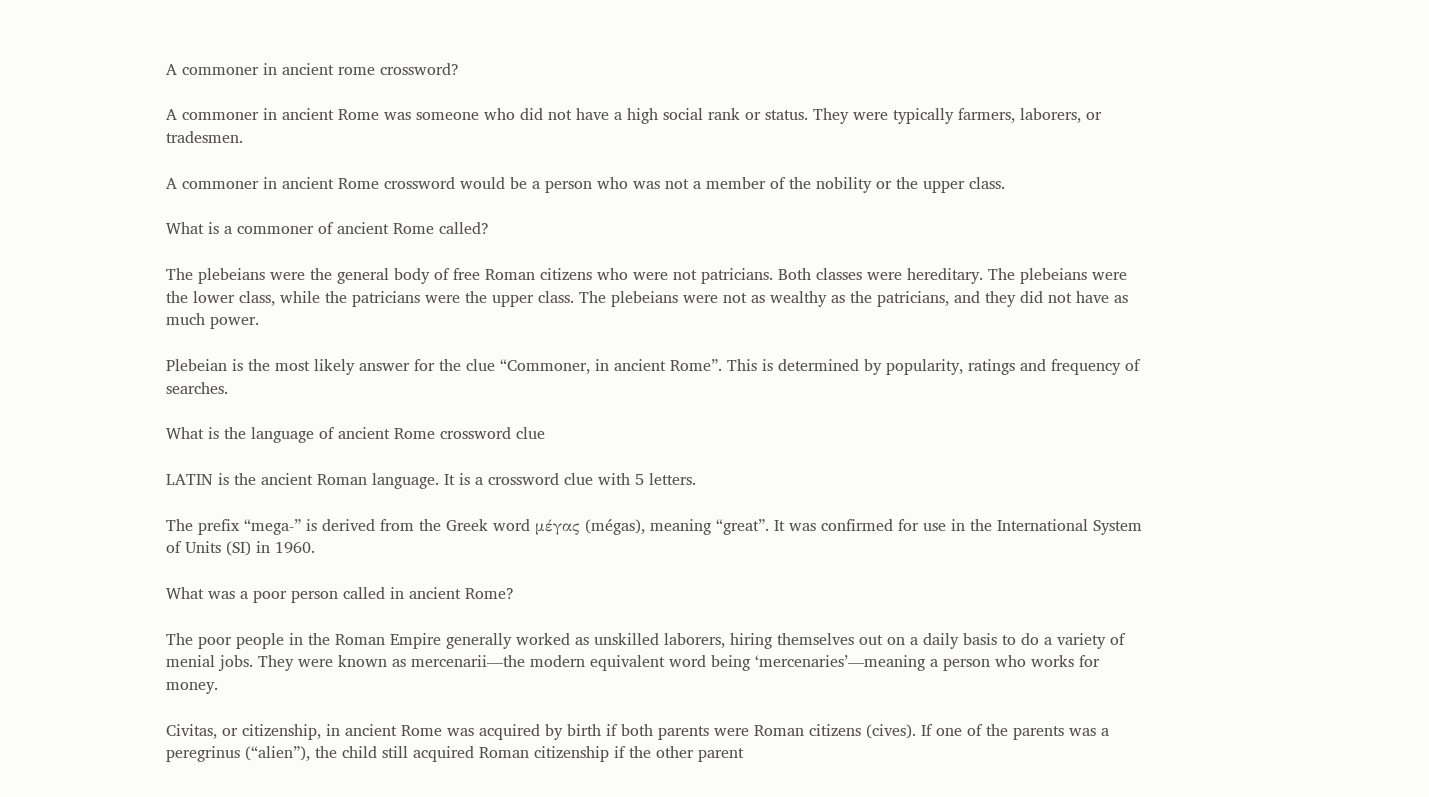A commoner in ancient rome crossword?

A commoner in ancient Rome was someone who did not have a high social rank or status. They were typically farmers, laborers, or tradesmen.

A commoner in ancient Rome crossword would be a person who was not a member of the nobility or the upper class.

What is a commoner of ancient Rome called?

The plebeians were the general body of free Roman citizens who were not patricians. Both classes were hereditary. The plebeians were the lower class, while the patricians were the upper class. The plebeians were not as wealthy as the patricians, and they did not have as much power.

Plebeian is the most likely answer for the clue “Commoner, in ancient Rome”. This is determined by popularity, ratings and frequency of searches.

What is the language of ancient Rome crossword clue

LATIN is the ancient Roman language. It is a crossword clue with 5 letters.

The prefix “mega-” is derived from the Greek word μέγας (mégas), meaning “great”. It was confirmed for use in the International System of Units (SI) in 1960.

What was a poor person called in ancient Rome?

The poor people in the Roman Empire generally worked as unskilled laborers, hiring themselves out on a daily basis to do a variety of menial jobs. They were known as mercenarii—the modern equivalent word being ‘mercenaries’—meaning a person who works for money.

Civitas, or citizenship, in ancient Rome was acquired by birth if both parents were Roman citizens (cives). If one of the parents was a peregrinus (“alien”), the child still acquired Roman citizenship if the other parent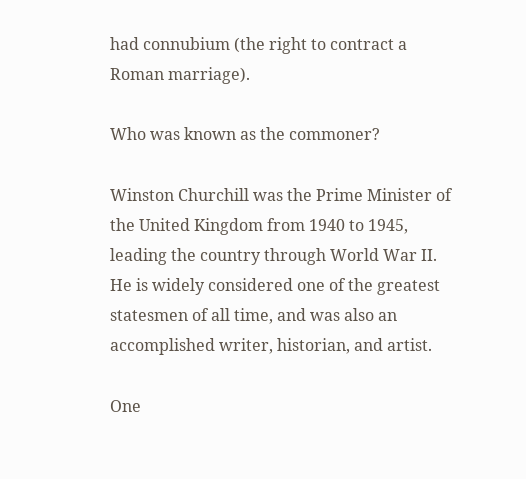had connubium (the right to contract a Roman marriage).

Who was known as the commoner?

Winston Churchill was the Prime Minister of the United Kingdom from 1940 to 1945, leading the country through World War II. He is widely considered one of the greatest statesmen of all time, and was also an accomplished writer, historian, and artist.

One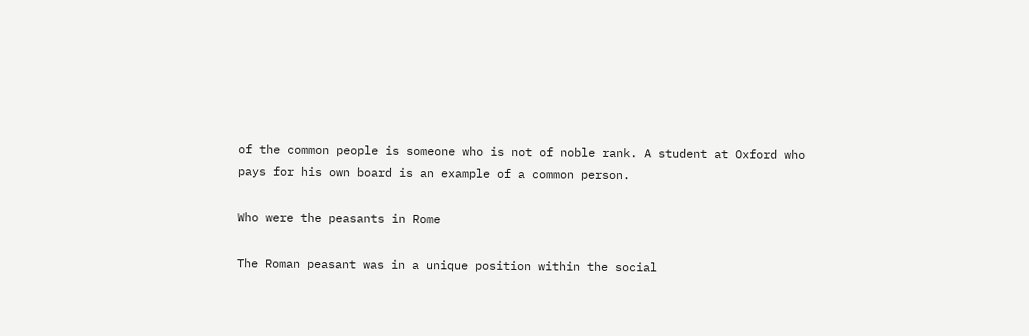of the common people is someone who is not of noble rank. A student at Oxford who pays for his own board is an example of a common person.

Who were the peasants in Rome

The Roman peasant was in a unique position within the social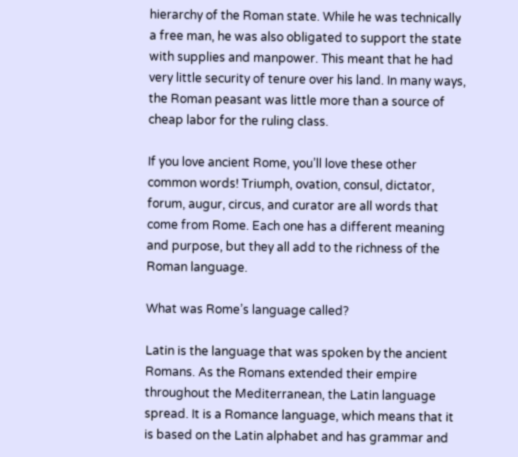hierarchy of the Roman state. While he was technically a free man, he was also obligated to support the state with supplies and manpower. This meant that he had very little security of tenure over his land. In many ways, the Roman peasant was little more than a source of cheap labor for the ruling class.

If you love ancient Rome, you’ll love these other common words! Triumph, ovation, consul, dictator, forum, augur, circus, and curator are all words that come from Rome. Each one has a different meaning and purpose, but they all add to the richness of the Roman language.

What was Rome’s language called?

Latin is the language that was spoken by the ancient Romans. As the Romans extended their empire throughout the Mediterranean, the Latin language spread. It is a Romance language, which means that it is based on the Latin alphabet and has grammar and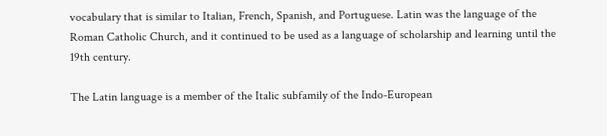vocabulary that is similar to Italian, French, Spanish, and Portuguese. Latin was the language of the Roman Catholic Church, and it continued to be used as a language of scholarship and learning until the 19th century.

The Latin language is a member of the Italic subfamily of the Indo-European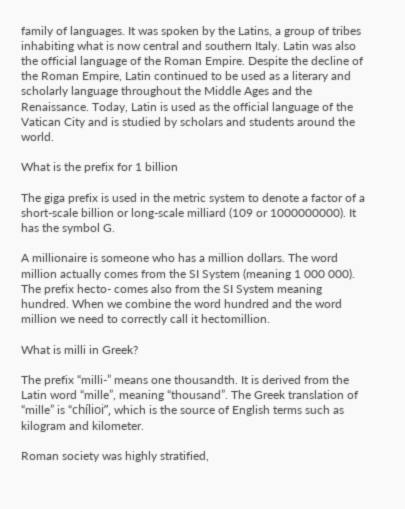family of languages. It was spoken by the Latins, a group of tribes inhabiting what is now central and southern Italy. Latin was also the official language of the Roman Empire. Despite the decline of the Roman Empire, Latin continued to be used as a literary and scholarly language throughout the Middle Ages and the Renaissance. Today, Latin is used as the official language of the Vatican City and is studied by scholars and students around the world.

What is the prefix for 1 billion

The giga prefix is used in the metric system to denote a factor of a short-scale billion or long-scale milliard (109 or 1000000000). It has the symbol G.

A millionaire is someone who has a million dollars. The word million actually comes from the SI System (meaning 1 000 000). The prefix hecto- comes also from the SI System meaning hundred. When we combine the word hundred and the word million we need to correctly call it hectomillion.

What is milli in Greek?

The prefix “milli-” means one thousandth. It is derived from the Latin word “mille”, meaning “thousand”. The Greek translation of “mille” is “chílioi”, which is the source of English terms such as kilogram and kilometer.

Roman society was highly stratified,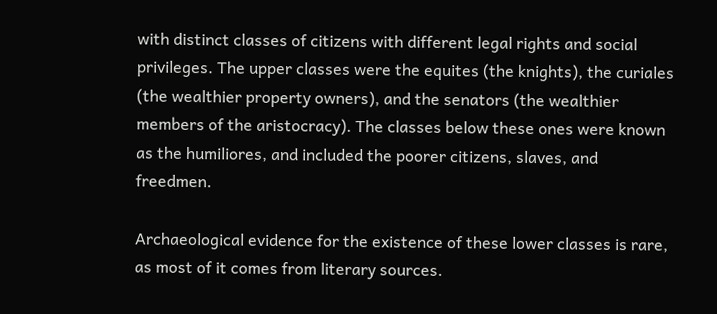with distinct classes of citizens with different legal rights and social privileges. The upper classes were the equites (the knights), the curiales (the wealthier property owners), and the senators (the wealthier members of the aristocracy). The classes below these ones were known as the humiliores, and included the poorer citizens, slaves, and freedmen.

Archaeological evidence for the existence of these lower classes is rare, as most of it comes from literary sources.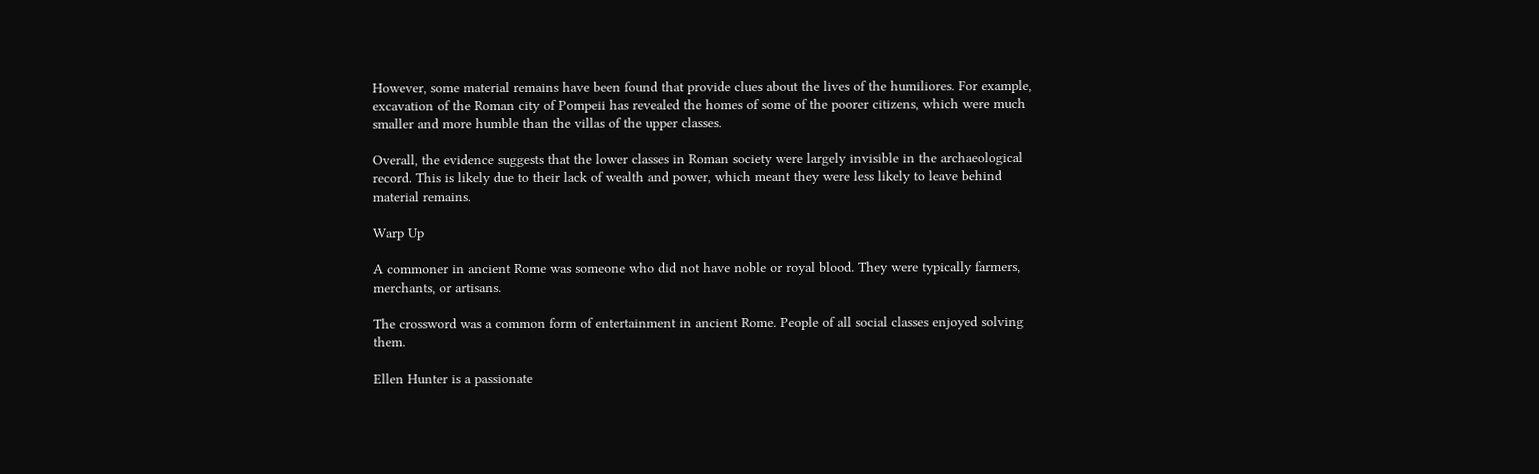However, some material remains have been found that provide clues about the lives of the humiliores. For example, excavation of the Roman city of Pompeii has revealed the homes of some of the poorer citizens, which were much smaller and more humble than the villas of the upper classes.

Overall, the evidence suggests that the lower classes in Roman society were largely invisible in the archaeological record. This is likely due to their lack of wealth and power, which meant they were less likely to leave behind material remains.

Warp Up

A commoner in ancient Rome was someone who did not have noble or royal blood. They were typically farmers, merchants, or artisans.

The crossword was a common form of entertainment in ancient Rome. People of all social classes enjoyed solving them.

Ellen Hunter is a passionate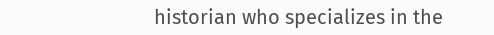historian who specializes in the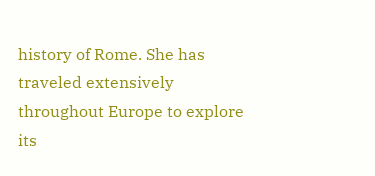history of Rome. She has traveled extensively throughout Europe to explore its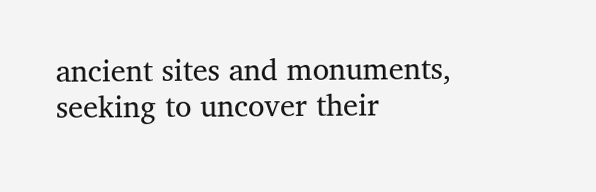ancient sites and monuments, seeking to uncover their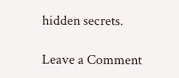hidden secrets.

Leave a Comment